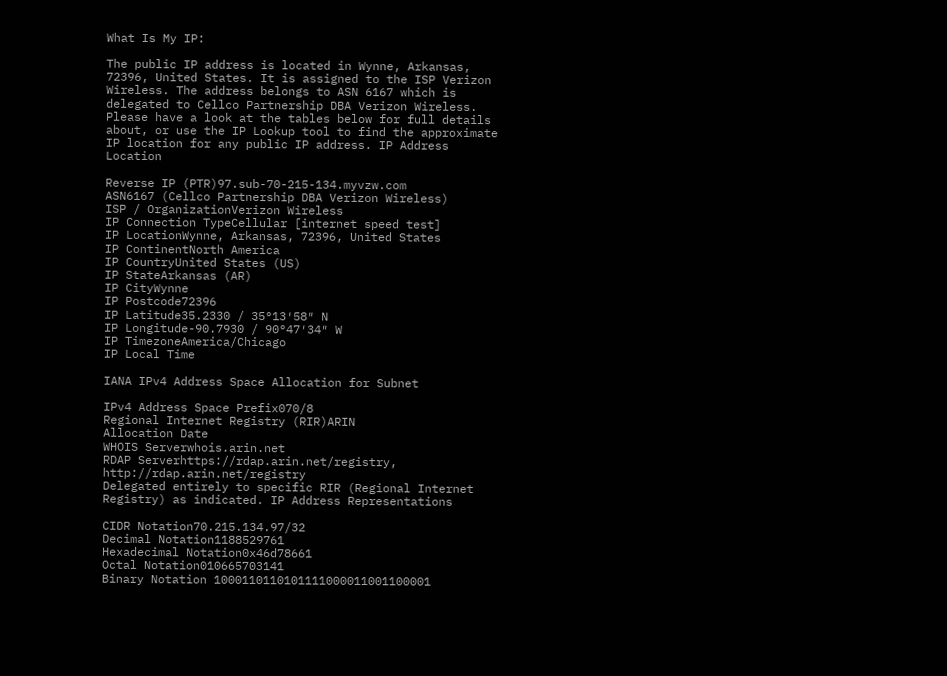What Is My IP:

The public IP address is located in Wynne, Arkansas, 72396, United States. It is assigned to the ISP Verizon Wireless. The address belongs to ASN 6167 which is delegated to Cellco Partnership DBA Verizon Wireless.
Please have a look at the tables below for full details about, or use the IP Lookup tool to find the approximate IP location for any public IP address. IP Address Location

Reverse IP (PTR)97.sub-70-215-134.myvzw.com
ASN6167 (Cellco Partnership DBA Verizon Wireless)
ISP / OrganizationVerizon Wireless
IP Connection TypeCellular [internet speed test]
IP LocationWynne, Arkansas, 72396, United States
IP ContinentNorth America
IP CountryUnited States (US)
IP StateArkansas (AR)
IP CityWynne
IP Postcode72396
IP Latitude35.2330 / 35°13′58″ N
IP Longitude-90.7930 / 90°47′34″ W
IP TimezoneAmerica/Chicago
IP Local Time

IANA IPv4 Address Space Allocation for Subnet

IPv4 Address Space Prefix070/8
Regional Internet Registry (RIR)ARIN
Allocation Date
WHOIS Serverwhois.arin.net
RDAP Serverhttps://rdap.arin.net/registry, http://rdap.arin.net/registry
Delegated entirely to specific RIR (Regional Internet Registry) as indicated. IP Address Representations

CIDR Notation70.215.134.97/32
Decimal Notation1188529761
Hexadecimal Notation0x46d78661
Octal Notation010665703141
Binary Notation 1000110110101111000011001100001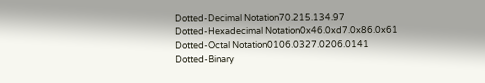Dotted-Decimal Notation70.215.134.97
Dotted-Hexadecimal Notation0x46.0xd7.0x86.0x61
Dotted-Octal Notation0106.0327.0206.0141
Dotted-Binary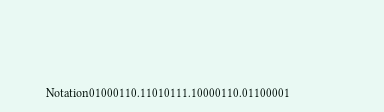Notation01000110.11010111.10000110.01100001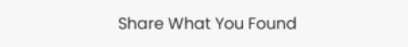Share What You Found